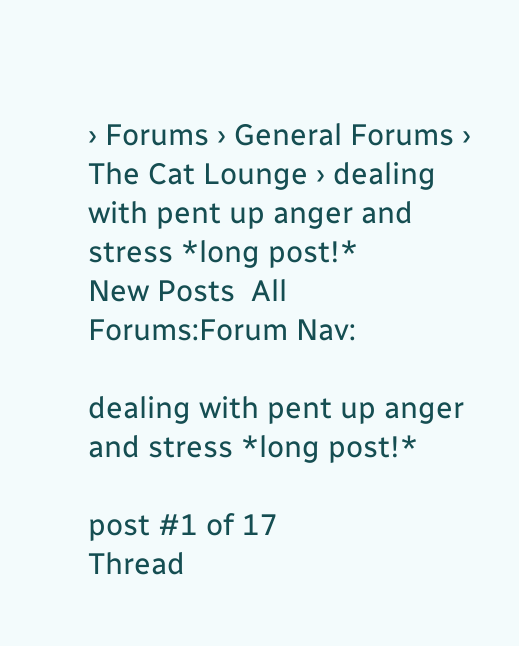› Forums › General Forums › The Cat Lounge › dealing with pent up anger and stress *long post!*
New Posts  All Forums:Forum Nav:

dealing with pent up anger and stress *long post!*

post #1 of 17
Thread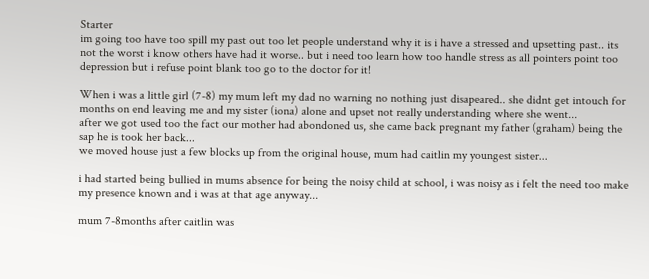Starter
im going too have too spill my past out too let people understand why it is i have a stressed and upsetting past.. its not the worst i know others have had it worse.. but i need too learn how too handle stress as all pointers point too depression but i refuse point blank too go to the doctor for it!

When i was a little girl (7-8) my mum left my dad no warning no nothing just disapeared.. she didnt get intouch for months on end leaving me and my sister (iona) alone and upset not really understanding where she went...
after we got used too the fact our mother had abondoned us, she came back pregnant my father (graham) being the sap he is took her back...
we moved house just a few blocks up from the original house, mum had caitlin my youngest sister...

i had started being bullied in mums absence for being the noisy child at school, i was noisy as i felt the need too make my presence known and i was at that age anyway...

mum 7-8months after caitlin was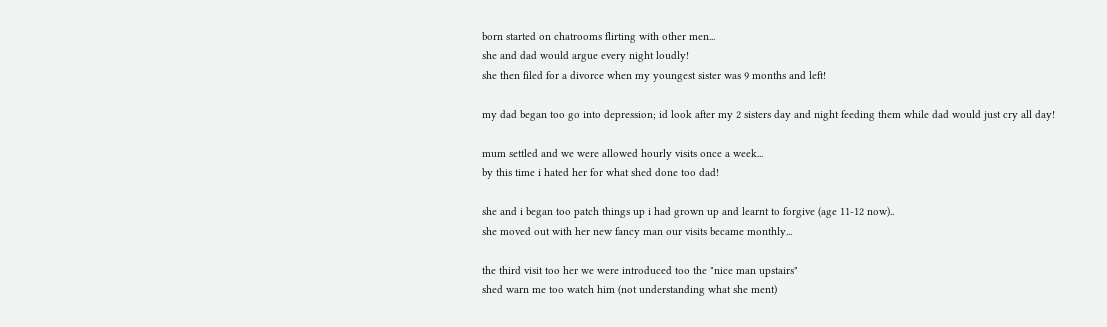born started on chatrooms flirting with other men...
she and dad would argue every night loudly!
she then filed for a divorce when my youngest sister was 9 months and left!

my dad began too go into depression; id look after my 2 sisters day and night feeding them while dad would just cry all day!

mum settled and we were allowed hourly visits once a week...
by this time i hated her for what shed done too dad!

she and i began too patch things up i had grown up and learnt to forgive (age 11-12 now)..
she moved out with her new fancy man our visits became monthly...

the third visit too her we were introduced too the "nice man upstairs"
shed warn me too watch him (not understanding what she ment)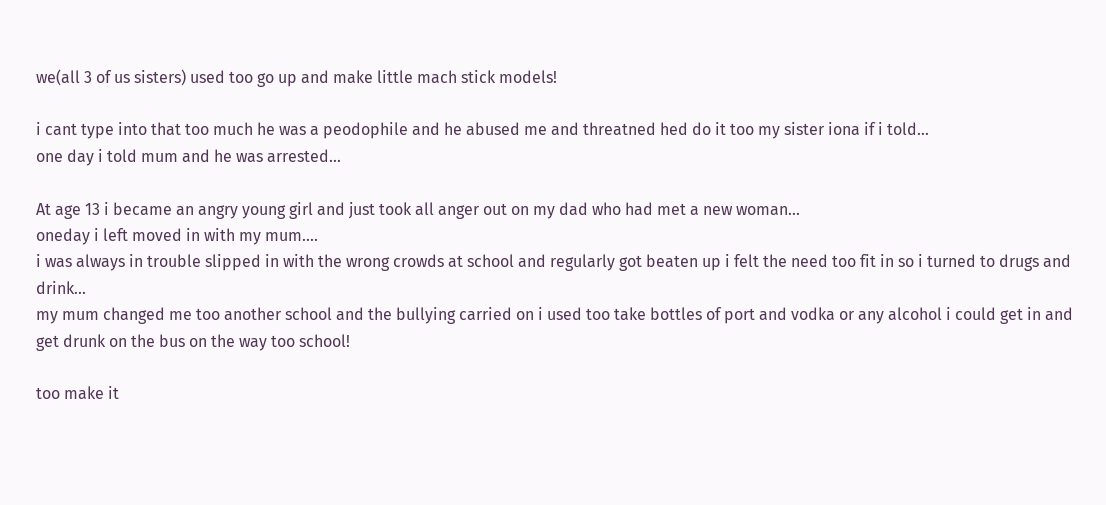we(all 3 of us sisters) used too go up and make little mach stick models!

i cant type into that too much he was a peodophile and he abused me and threatned hed do it too my sister iona if i told...
one day i told mum and he was arrested...

At age 13 i became an angry young girl and just took all anger out on my dad who had met a new woman...
oneday i left moved in with my mum....
i was always in trouble slipped in with the wrong crowds at school and regularly got beaten up i felt the need too fit in so i turned to drugs and drink...
my mum changed me too another school and the bullying carried on i used too take bottles of port and vodka or any alcohol i could get in and get drunk on the bus on the way too school!

too make it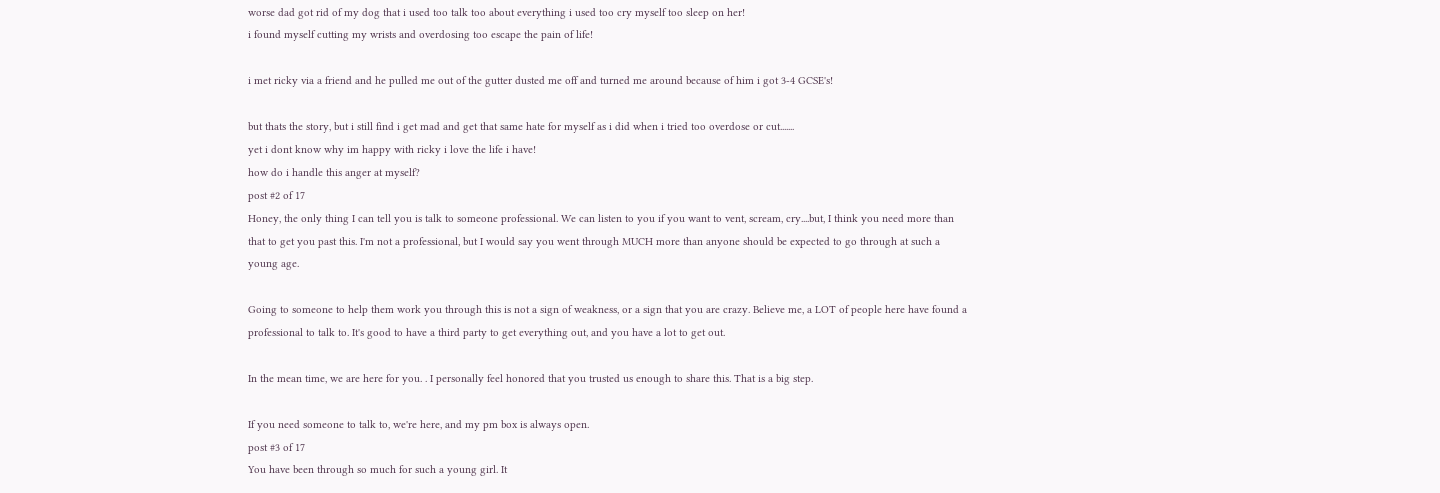worse dad got rid of my dog that i used too talk too about everything i used too cry myself too sleep on her!
i found myself cutting my wrists and overdosing too escape the pain of life!

i met ricky via a friend and he pulled me out of the gutter dusted me off and turned me around because of him i got 3-4 GCSE's!

but thats the story, but i still find i get mad and get that same hate for myself as i did when i tried too overdose or cut.......
yet i dont know why im happy with ricky i love the life i have!
how do i handle this anger at myself?
post #2 of 17
Honey, the only thing I can tell you is talk to someone professional. We can listen to you if you want to vent, scream, cry....but, I think you need more than that to get you past this. I'm not a professional, but I would say you went through MUCH more than anyone should be expected to go through at such a young age.

Going to someone to help them work you through this is not a sign of weakness, or a sign that you are crazy. Believe me, a LOT of people here have found a professional to talk to. It's good to have a third party to get everything out, and you have a lot to get out.

In the mean time, we are here for you. . I personally feel honored that you trusted us enough to share this. That is a big step.

If you need someone to talk to, we're here, and my pm box is always open.
post #3 of 17
You have been through so much for such a young girl. It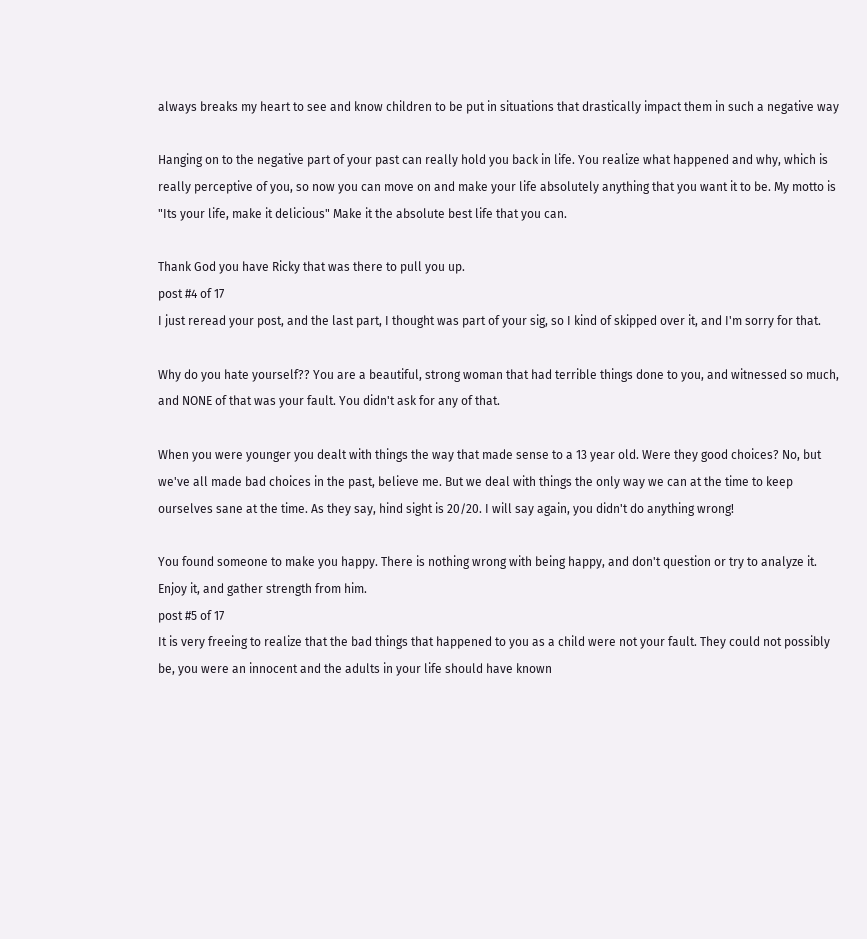always breaks my heart to see and know children to be put in situations that drastically impact them in such a negative way

Hanging on to the negative part of your past can really hold you back in life. You realize what happened and why, which is really perceptive of you, so now you can move on and make your life absolutely anything that you want it to be. My motto is "Its your life, make it delicious" Make it the absolute best life that you can.

Thank God you have Ricky that was there to pull you up.
post #4 of 17
I just reread your post, and the last part, I thought was part of your sig, so I kind of skipped over it, and I'm sorry for that.

Why do you hate yourself?? You are a beautiful, strong woman that had terrible things done to you, and witnessed so much, and NONE of that was your fault. You didn't ask for any of that.

When you were younger you dealt with things the way that made sense to a 13 year old. Were they good choices? No, but we've all made bad choices in the past, believe me. But we deal with things the only way we can at the time to keep ourselves sane at the time. As they say, hind sight is 20/20. I will say again, you didn't do anything wrong!

You found someone to make you happy. There is nothing wrong with being happy, and don't question or try to analyze it. Enjoy it, and gather strength from him.
post #5 of 17
It is very freeing to realize that the bad things that happened to you as a child were not your fault. They could not possibly be, you were an innocent and the adults in your life should have known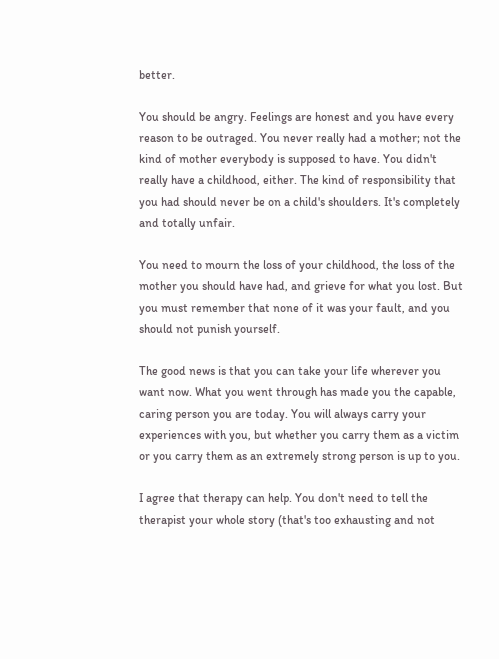better.

You should be angry. Feelings are honest and you have every reason to be outraged. You never really had a mother; not the kind of mother everybody is supposed to have. You didn't really have a childhood, either. The kind of responsibility that you had should never be on a child's shoulders. It's completely and totally unfair.

You need to mourn the loss of your childhood, the loss of the mother you should have had, and grieve for what you lost. But you must remember that none of it was your fault, and you should not punish yourself.

The good news is that you can take your life wherever you want now. What you went through has made you the capable, caring person you are today. You will always carry your experiences with you, but whether you carry them as a victim or you carry them as an extremely strong person is up to you.

I agree that therapy can help. You don't need to tell the therapist your whole story (that's too exhausting and not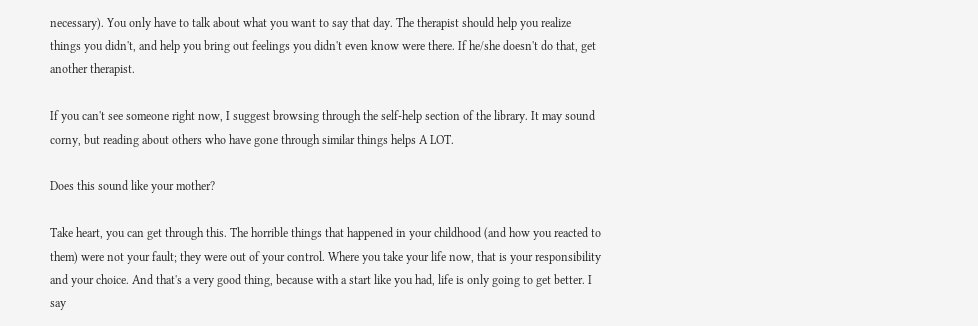necessary). You only have to talk about what you want to say that day. The therapist should help you realize things you didn't, and help you bring out feelings you didn't even know were there. If he/she doesn't do that, get another therapist.

If you can't see someone right now, I suggest browsing through the self-help section of the library. It may sound corny, but reading about others who have gone through similar things helps A LOT.

Does this sound like your mother?

Take heart, you can get through this. The horrible things that happened in your childhood (and how you reacted to them) were not your fault; they were out of your control. Where you take your life now, that is your responsibility and your choice. And that's a very good thing, because with a start like you had, life is only going to get better. I say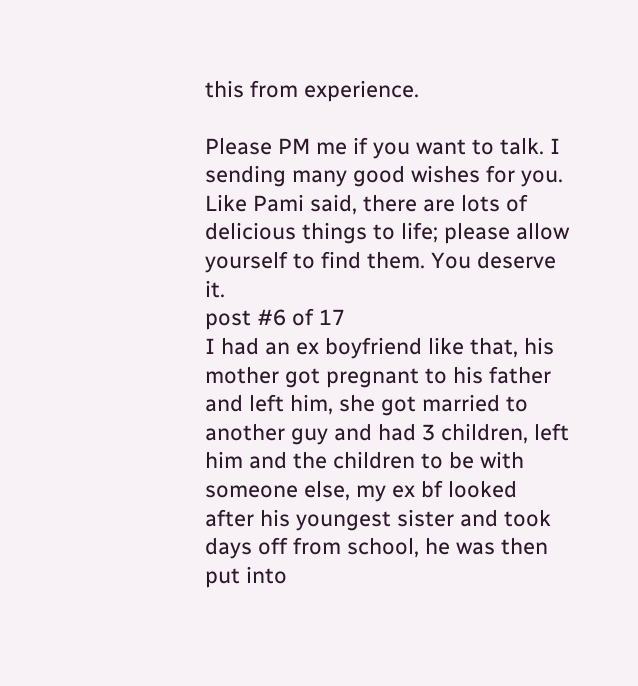this from experience.

Please PM me if you want to talk. I sending many good wishes for you. Like Pami said, there are lots of delicious things to life; please allow yourself to find them. You deserve it.
post #6 of 17
I had an ex boyfriend like that, his mother got pregnant to his father and left him, she got married to another guy and had 3 children, left him and the children to be with someone else, my ex bf looked after his youngest sister and took days off from school, he was then put into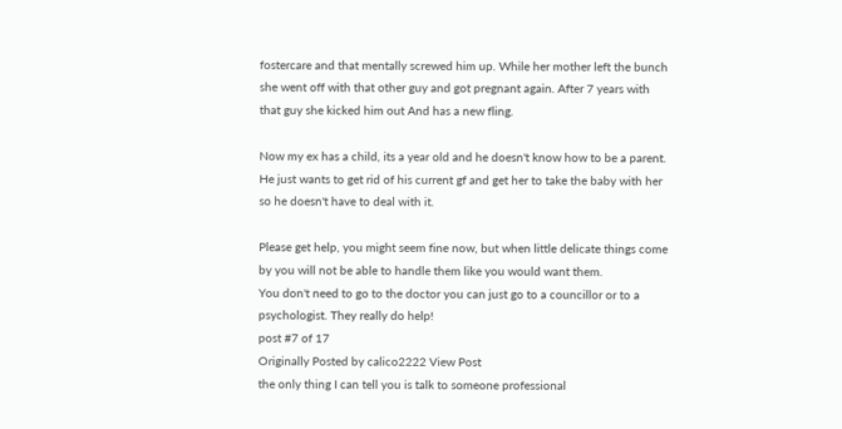fostercare and that mentally screwed him up. While her mother left the bunch she went off with that other guy and got pregnant again. After 7 years with that guy she kicked him out And has a new fling.

Now my ex has a child, its a year old and he doesn't know how to be a parent. He just wants to get rid of his current gf and get her to take the baby with her so he doesn't have to deal with it.

Please get help, you might seem fine now, but when little delicate things come by you will not be able to handle them like you would want them.
You don't need to go to the doctor you can just go to a councillor or to a psychologist. They really do help!
post #7 of 17
Originally Posted by calico2222 View Post
the only thing I can tell you is talk to someone professional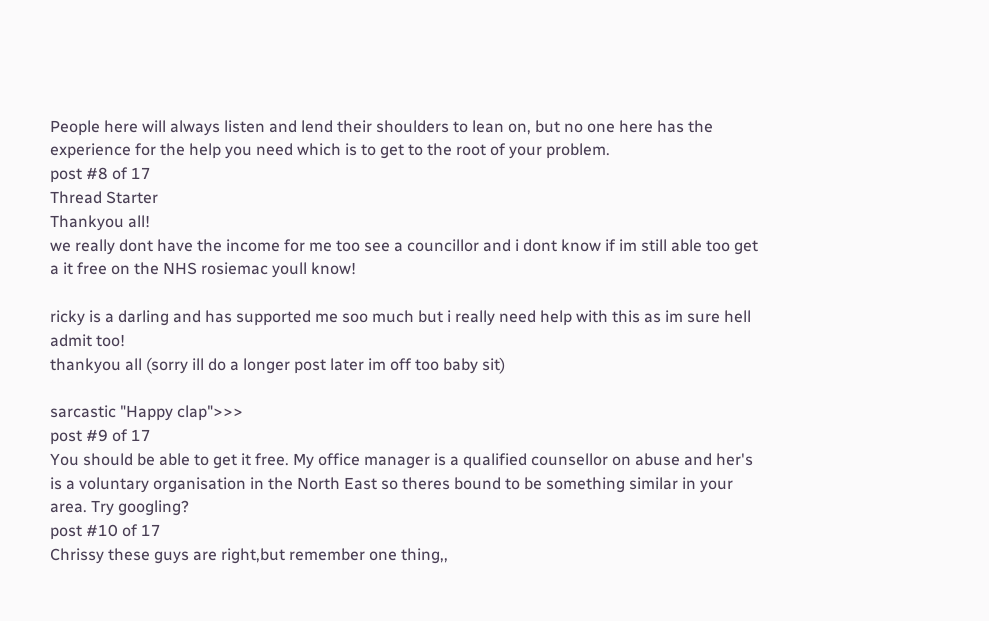People here will always listen and lend their shoulders to lean on, but no one here has the experience for the help you need which is to get to the root of your problem.
post #8 of 17
Thread Starter
Thankyou all!
we really dont have the income for me too see a councillor and i dont know if im still able too get a it free on the NHS rosiemac youll know!

ricky is a darling and has supported me soo much but i really need help with this as im sure hell admit too!
thankyou all (sorry ill do a longer post later im off too baby sit)

sarcastic "Happy clap">>>
post #9 of 17
You should be able to get it free. My office manager is a qualified counsellor on abuse and her's is a voluntary organisation in the North East so theres bound to be something similar in your area. Try googling?
post #10 of 17
Chrissy these guys are right,but remember one thing,,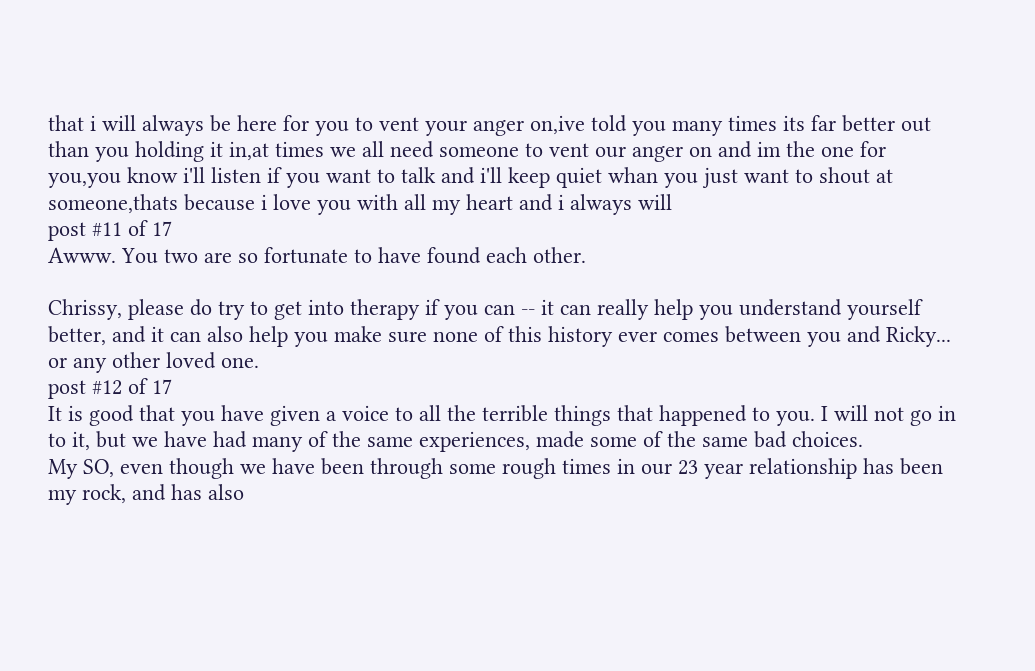that i will always be here for you to vent your anger on,ive told you many times its far better out than you holding it in,at times we all need someone to vent our anger on and im the one for you,you know i'll listen if you want to talk and i'll keep quiet whan you just want to shout at someone,thats because i love you with all my heart and i always will
post #11 of 17
Awww. You two are so fortunate to have found each other.

Chrissy, please do try to get into therapy if you can -- it can really help you understand yourself better, and it can also help you make sure none of this history ever comes between you and Ricky... or any other loved one.
post #12 of 17
It is good that you have given a voice to all the terrible things that happened to you. I will not go in to it, but we have had many of the same experiences, made some of the same bad choices.
My SO, even though we have been through some rough times in our 23 year relationship has been my rock, and has also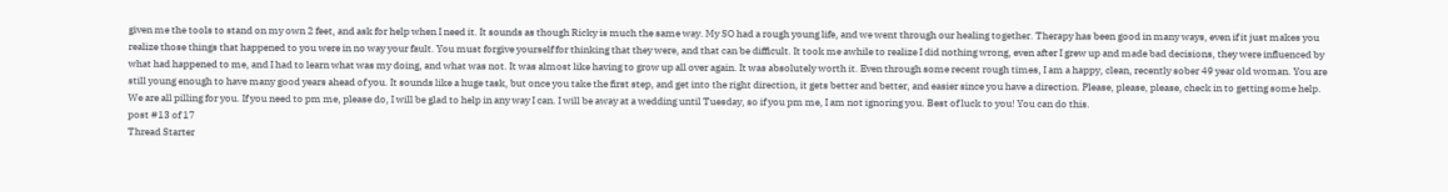given me the tools to stand on my own 2 feet, and ask for help when I need it. It sounds as though Ricky is much the same way. My SO had a rough young life, and we went through our healing together. Therapy has been good in many ways, even if it just makes you realize those things that happened to you were in no way your fault. You must forgive yourself for thinking that they were, and that can be difficult. It took me awhile to realize I did nothing wrong, even after I grew up and made bad decisions, they were influenced by what had happened to me, and I had to learn what was my doing, and what was not. It was almost like having to grow up all over again. It was absolutely worth it. Even through some recent rough times, I am a happy, clean, recently sober 49 year old woman. You are still young enough to have many good years ahead of you. It sounds like a huge task, but once you take the first step, and get into the right direction, it gets better and better, and easier since you have a direction. Please, please, please, check in to getting some help. We are all pilling for you. If you need to pm me, please do, I will be glad to help in any way I can. I will be away at a wedding until Tuesday, so if you pm me, I am not ignoring you. Best of luck to you! You can do this.
post #13 of 17
Thread Starter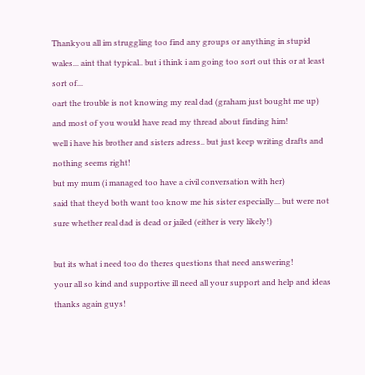Thankyou all im struggling too find any groups or anything in stupid wales... aint that typical.. but i think i am going too sort out this or at least sort of...
oart the trouble is not knowing my real dad (graham just bought me up)
and most of you would have read my thread about finding him!
well i have his brother and sisters adress.. but just keep writing drafts and nothing seems right!
but my mum (i managed too have a civil conversation with her)
said that theyd both want too know me his sister especially... but were not sure whether real dad is dead or jailed (either is very likely!)

but its what i need too do theres questions that need answering!
your all so kind and supportive ill need all your support and help and ideas thanks again guys!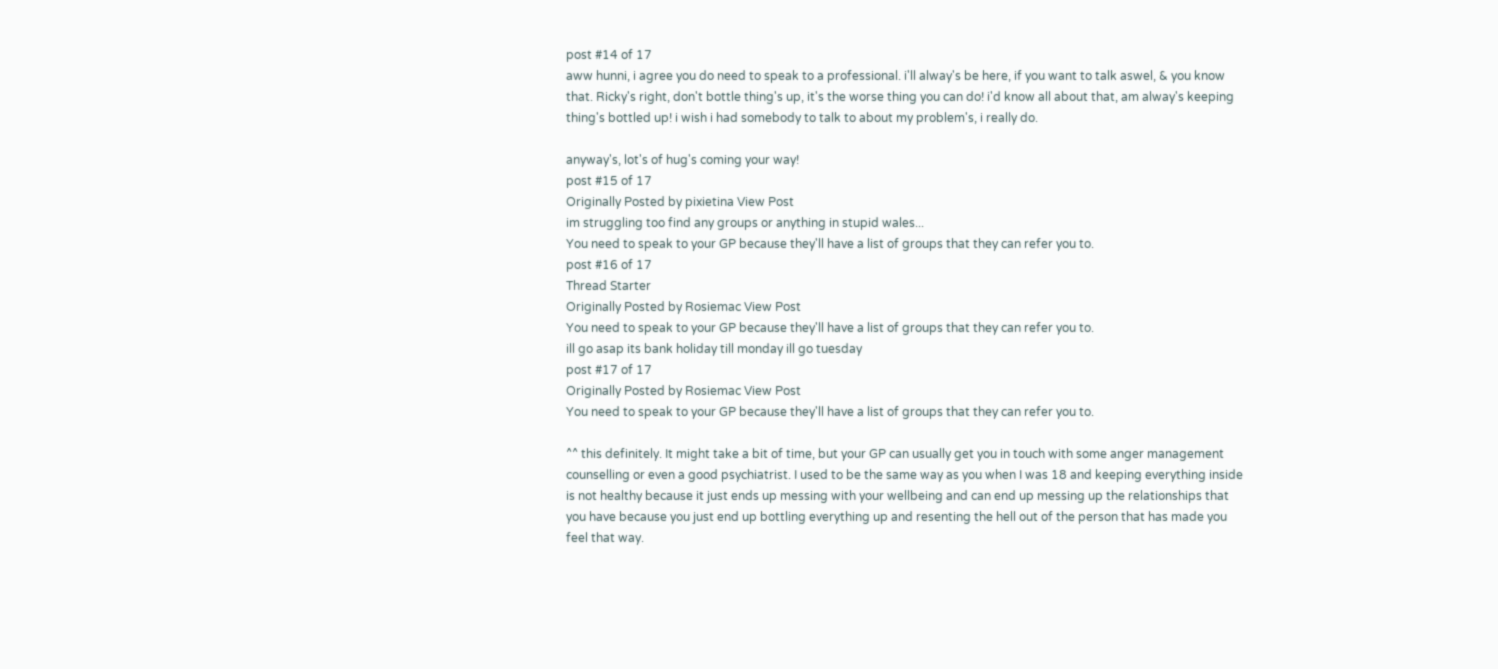post #14 of 17
aww hunni, i agree you do need to speak to a professional. i'll alway's be here, if you want to talk aswel, & you know that. Ricky's right, don't bottle thing's up, it's the worse thing you can do! i'd know all about that, am alway's keeping thing's bottled up! i wish i had somebody to talk to about my problem's, i really do.

anyway's, lot's of hug's coming your way!
post #15 of 17
Originally Posted by pixietina View Post
im struggling too find any groups or anything in stupid wales...
You need to speak to your GP because they'll have a list of groups that they can refer you to.
post #16 of 17
Thread Starter
Originally Posted by Rosiemac View Post
You need to speak to your GP because they'll have a list of groups that they can refer you to.
ill go asap its bank holiday till monday ill go tuesday
post #17 of 17
Originally Posted by Rosiemac View Post
You need to speak to your GP because they'll have a list of groups that they can refer you to.

^^ this definitely. It might take a bit of time, but your GP can usually get you in touch with some anger management counselling or even a good psychiatrist. I used to be the same way as you when I was 18 and keeping everything inside is not healthy because it just ends up messing with your wellbeing and can end up messing up the relationships that you have because you just end up bottling everything up and resenting the hell out of the person that has made you feel that way.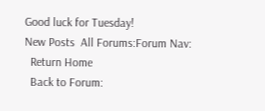Good luck for Tuesday!
New Posts  All Forums:Forum Nav:
  Return Home
  Back to Forum: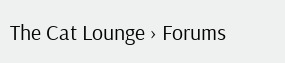The Cat Lounge › Forums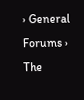› General Forums › The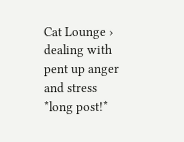Cat Lounge › dealing with pent up anger and stress *long post!*